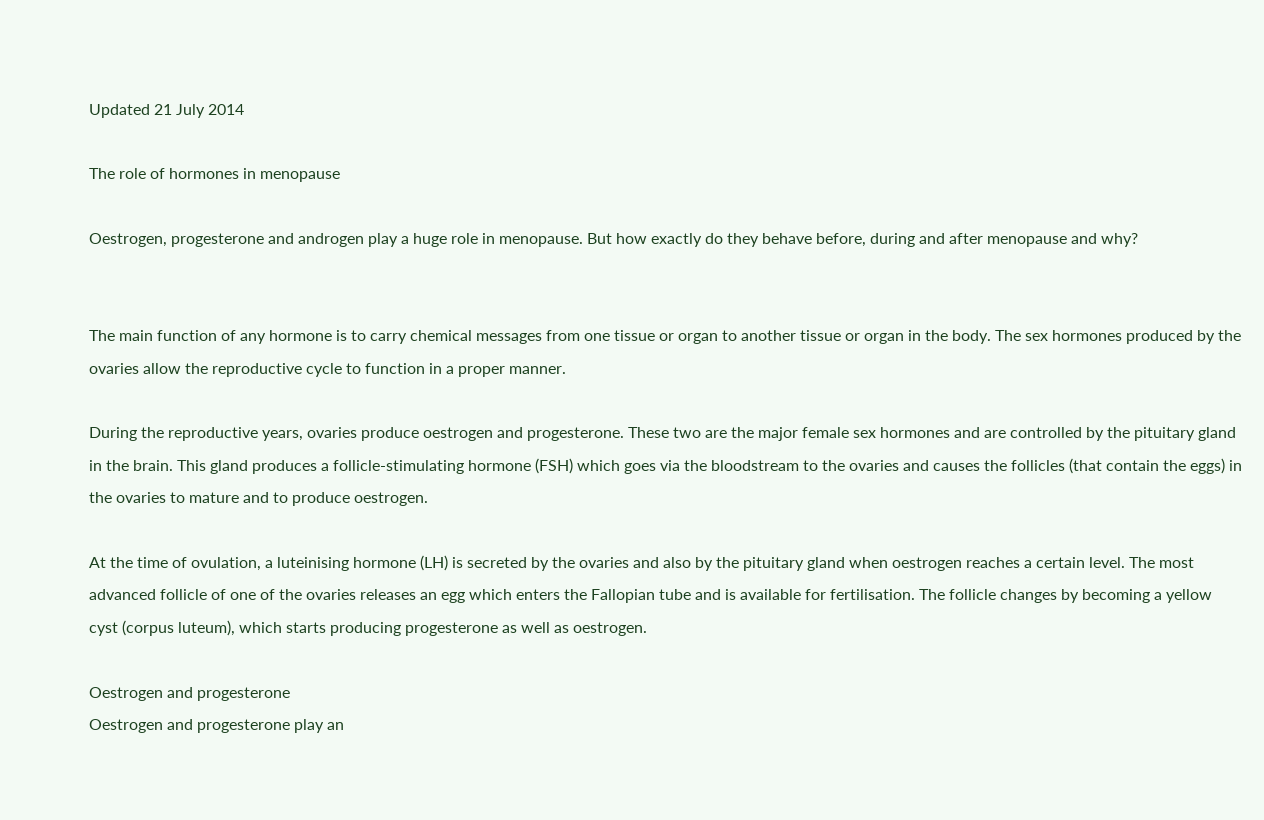Updated 21 July 2014

The role of hormones in menopause

Oestrogen, progesterone and androgen play a huge role in menopause. But how exactly do they behave before, during and after menopause and why?


The main function of any hormone is to carry chemical messages from one tissue or organ to another tissue or organ in the body. The sex hormones produced by the ovaries allow the reproductive cycle to function in a proper manner.

During the reproductive years, ovaries produce oestrogen and progesterone. These two are the major female sex hormones and are controlled by the pituitary gland in the brain. This gland produces a follicle-stimulating hormone (FSH) which goes via the bloodstream to the ovaries and causes the follicles (that contain the eggs) in the ovaries to mature and to produce oestrogen.

At the time of ovulation, a luteinising hormone (LH) is secreted by the ovaries and also by the pituitary gland when oestrogen reaches a certain level. The most advanced follicle of one of the ovaries releases an egg which enters the Fallopian tube and is available for fertilisation. The follicle changes by becoming a yellow cyst (corpus luteum), which starts producing progesterone as well as oestrogen.

Oestrogen and progesterone
Oestrogen and progesterone play an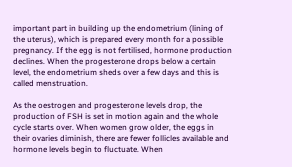important part in building up the endometrium (lining of the uterus), which is prepared every month for a possible pregnancy. If the egg is not fertilised, hormone production declines. When the progesterone drops below a certain level, the endometrium sheds over a few days and this is called menstruation.

As the oestrogen and progesterone levels drop, the production of FSH is set in motion again and the whole cycle starts over. When women grow older, the eggs in their ovaries diminish, there are fewer follicles available and hormone levels begin to fluctuate. When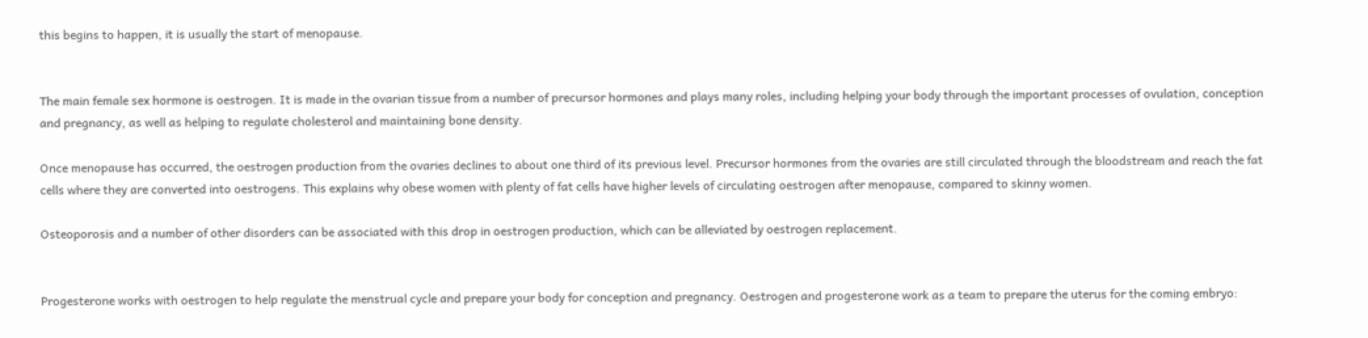this begins to happen, it is usually the start of menopause.


The main female sex hormone is oestrogen. It is made in the ovarian tissue from a number of precursor hormones and plays many roles, including helping your body through the important processes of ovulation, conception and pregnancy, as well as helping to regulate cholesterol and maintaining bone density.

Once menopause has occurred, the oestrogen production from the ovaries declines to about one third of its previous level. Precursor hormones from the ovaries are still circulated through the bloodstream and reach the fat cells where they are converted into oestrogens. This explains why obese women with plenty of fat cells have higher levels of circulating oestrogen after menopause, compared to skinny women.

Osteoporosis and a number of other disorders can be associated with this drop in oestrogen production, which can be alleviated by oestrogen replacement.


Progesterone works with oestrogen to help regulate the menstrual cycle and prepare your body for conception and pregnancy. Oestrogen and progesterone work as a team to prepare the uterus for the coming embryo: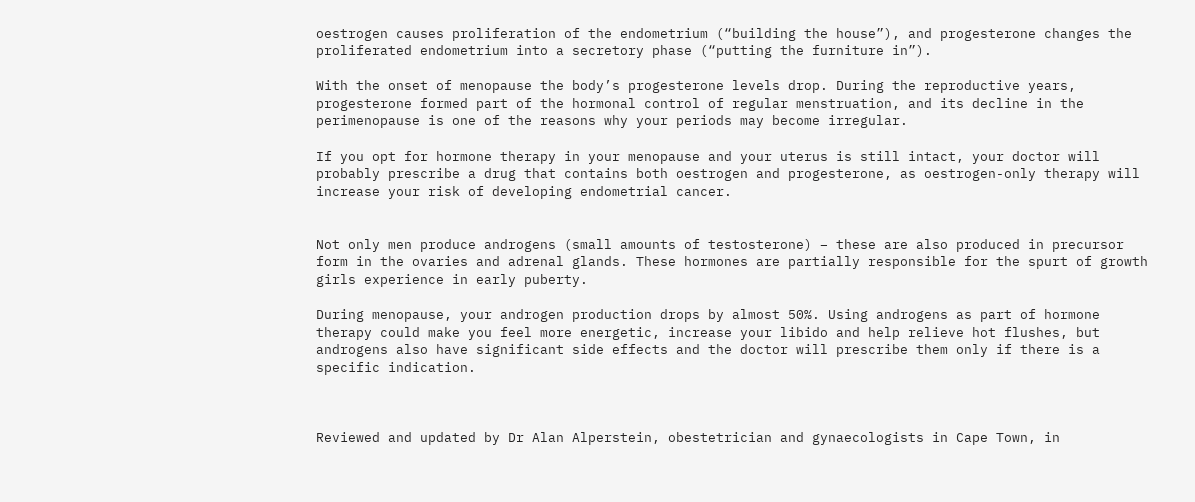oestrogen causes proliferation of the endometrium (“building the house”), and progesterone changes the proliferated endometrium into a secretory phase (“putting the furniture in”).

With the onset of menopause the body’s progesterone levels drop. During the reproductive years, progesterone formed part of the hormonal control of regular menstruation, and its decline in the perimenopause is one of the reasons why your periods may become irregular.

If you opt for hormone therapy in your menopause and your uterus is still intact, your doctor will probably prescribe a drug that contains both oestrogen and progesterone, as oestrogen-only therapy will increase your risk of developing endometrial cancer.


Not only men produce androgens (small amounts of testosterone) – these are also produced in precursor form in the ovaries and adrenal glands. These hormones are partially responsible for the spurt of growth girls experience in early puberty.

During menopause, your androgen production drops by almost 50%. Using androgens as part of hormone therapy could make you feel more energetic, increase your libido and help relieve hot flushes, but androgens also have significant side effects and the doctor will prescribe them only if there is a specific indication.



Reviewed and updated by Dr Alan Alperstein, obestetrician and gynaecologists in Cape Town, in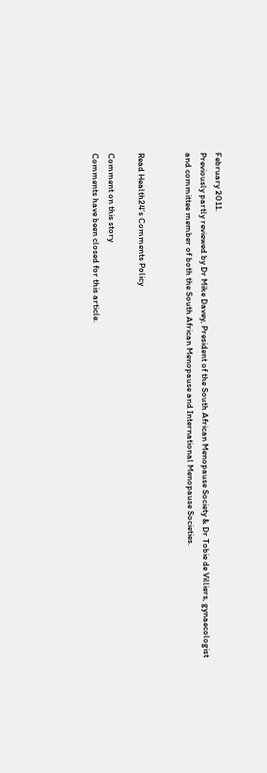February 2011.
Previously partly reviewed by Dr Mike Davey, President of the South African Menopause Society & Dr Tobie de Villiers, gynaecologist and committee member of both the South African Menopause and International Menopause Societies.


Read Health24’s Comments Policy

Comment on this story
Comments have been closed for this article.